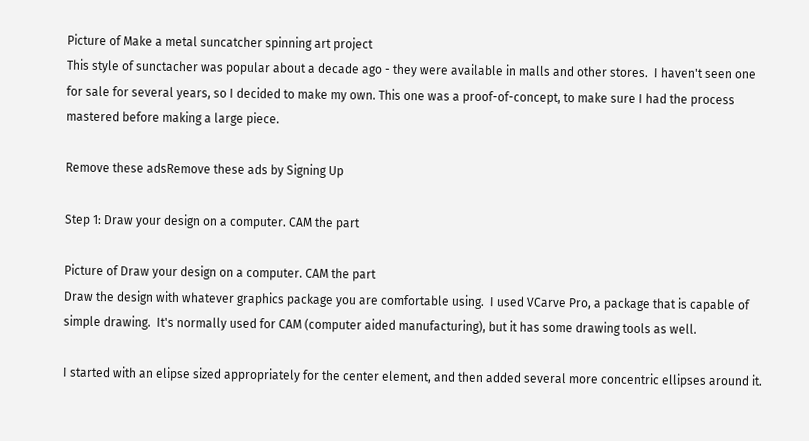Picture of Make a metal suncatcher spinning art project
This style of sunctacher was popular about a decade ago - they were available in malls and other stores.  I haven't seen one for sale for several years, so I decided to make my own. This one was a proof-of-concept, to make sure I had the process mastered before making a large piece.

Remove these adsRemove these ads by Signing Up

Step 1: Draw your design on a computer. CAM the part

Picture of Draw your design on a computer. CAM the part
Draw the design with whatever graphics package you are comfortable using.  I used VCarve Pro, a package that is capable of simple drawing.  It's normally used for CAM (computer aided manufacturing), but it has some drawing tools as well.

I started with an elipse sized appropriately for the center element, and then added several more concentric ellipses around it.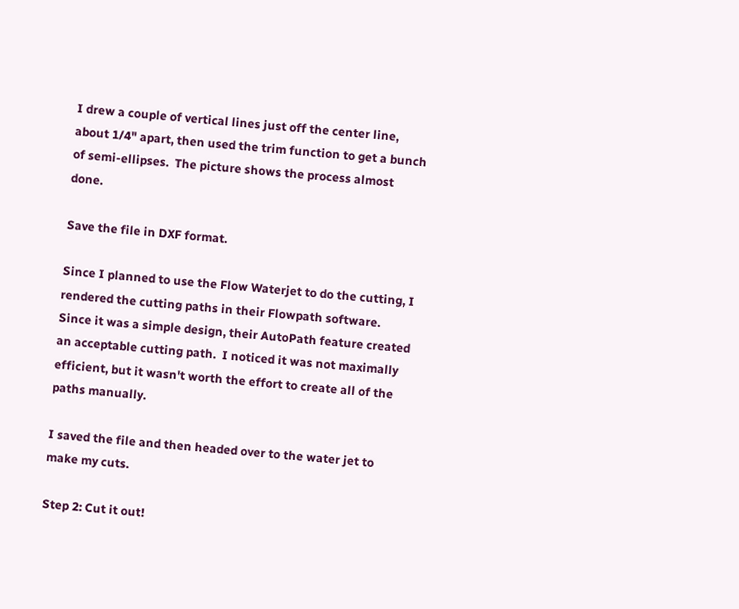I drew a couple of vertical lines just off the center line, about 1/4" apart, then used the trim function to get a bunch of semi-ellipses.  The picture shows the process almost done.

Save the file in DXF format.

Since I planned to use the Flow Waterjet to do the cutting, I rendered the cutting paths in their Flowpath software.  Since it was a simple design, their AutoPath feature created an acceptable cutting path.  I noticed it was not maximally efficient, but it wasn't worth the effort to create all of the paths manually.

I saved the file and then headed over to the water jet to make my cuts.

Step 2: Cut it out!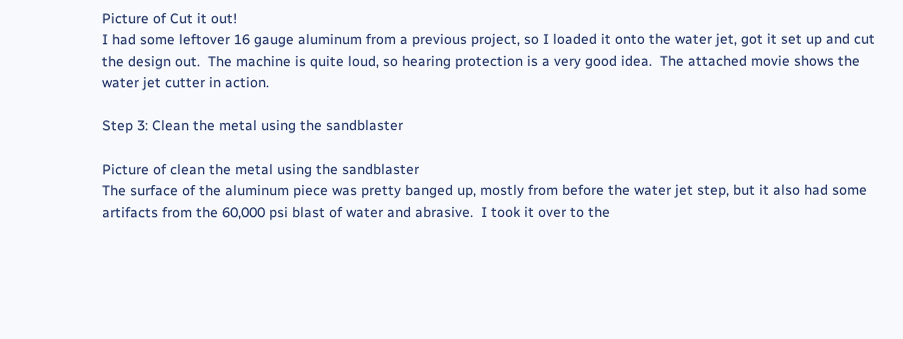Picture of Cut it out!
I had some leftover 16 gauge aluminum from a previous project, so I loaded it onto the water jet, got it set up and cut the design out.  The machine is quite loud, so hearing protection is a very good idea.  The attached movie shows the water jet cutter in action.

Step 3: Clean the metal using the sandblaster

Picture of clean the metal using the sandblaster
The surface of the aluminum piece was pretty banged up, mostly from before the water jet step, but it also had some artifacts from the 60,000 psi blast of water and abrasive.  I took it over to the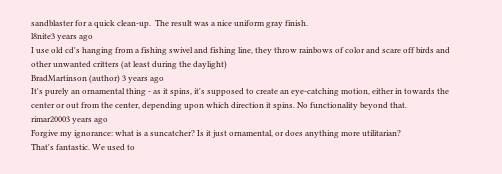sandblaster for a quick clean-up.  The result was a nice uniform gray finish.
l8nite3 years ago
I use old cd's hanging from a fishing swivel and fishing line, they throw rainbows of color and scare off birds and other unwanted critters (at least during the daylight)
BradMartinson (author) 3 years ago
It's purely an ornamental thing - as it spins, it's supposed to create an eye-catching motion, either in towards the center or out from the center, depending upon which direction it spins. No functionality beyond that.
rimar20003 years ago
Forgive my ignorance: what is a suncatcher? Is it just ornamental, or does anything more utilitarian?
That's fantastic. We used to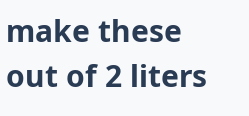make these out of 2 liters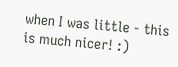when I was little - this is much nicer! :)